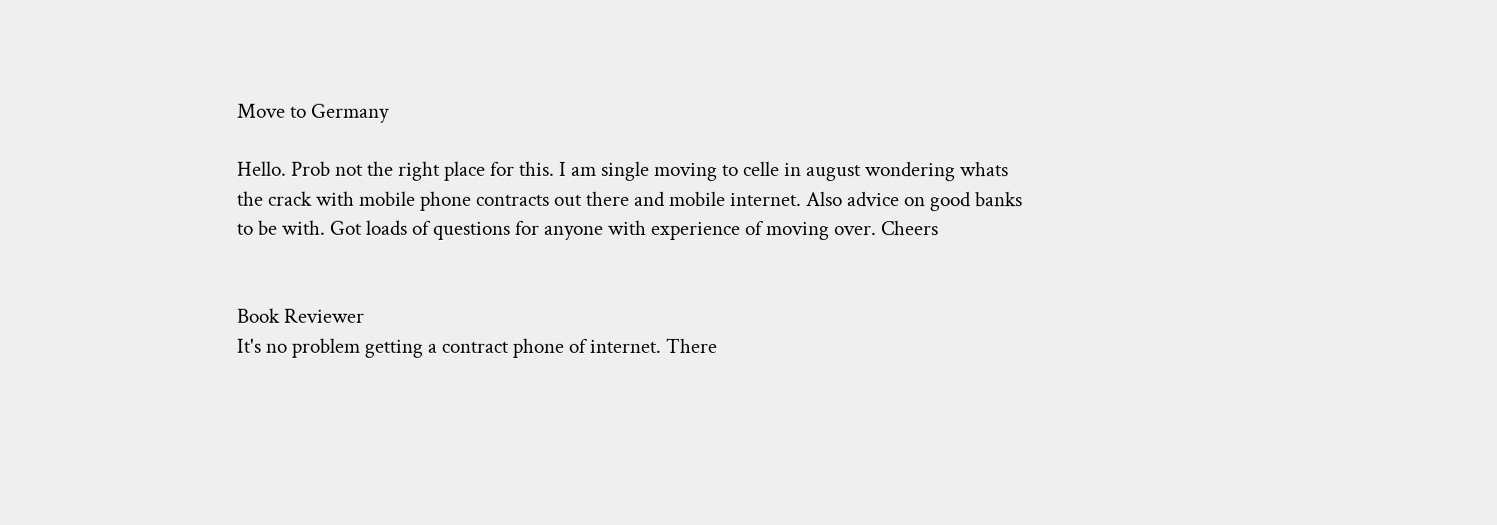Move to Germany

Hello. Prob not the right place for this. I am single moving to celle in august wondering whats the crack with mobile phone contracts out there and mobile internet. Also advice on good banks to be with. Got loads of questions for anyone with experience of moving over. Cheers


Book Reviewer
It's no problem getting a contract phone of internet. There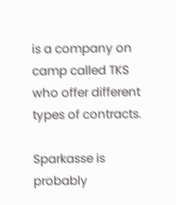is a company on camp called TKS who offer different types of contracts.

Sparkasse is probably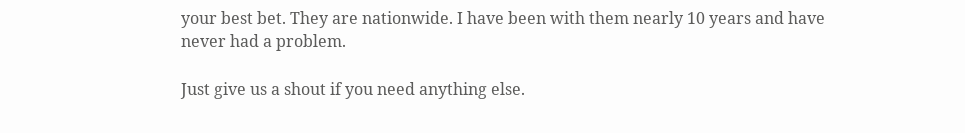your best bet. They are nationwide. I have been with them nearly 10 years and have never had a problem.

Just give us a shout if you need anything else.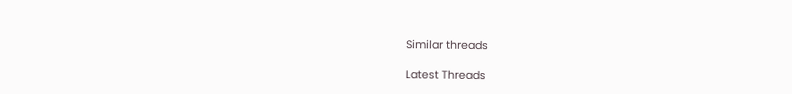Similar threads

Latest Threads